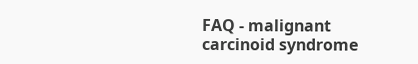FAQ - malignant carcinoid syndrome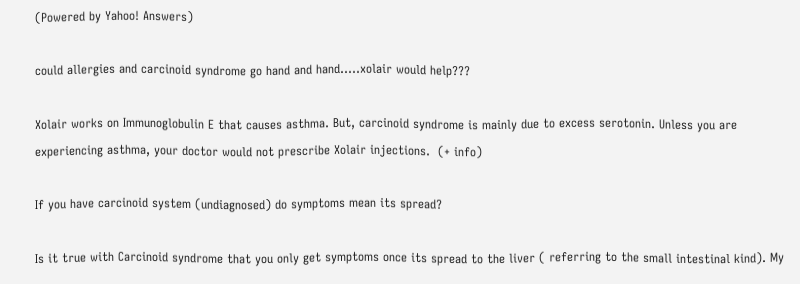(Powered by Yahoo! Answers)

could allergies and carcinoid syndrome go hand and hand.....xolair would help???

Xolair works on Immunoglobulin E that causes asthma. But, carcinoid syndrome is mainly due to excess serotonin. Unless you are experiencing asthma, your doctor would not prescribe Xolair injections.  (+ info)

If you have carcinoid system (undiagnosed) do symptoms mean its spread?

Is it true with Carcinoid syndrome that you only get symptoms once its spread to the liver ( referring to the small intestinal kind). My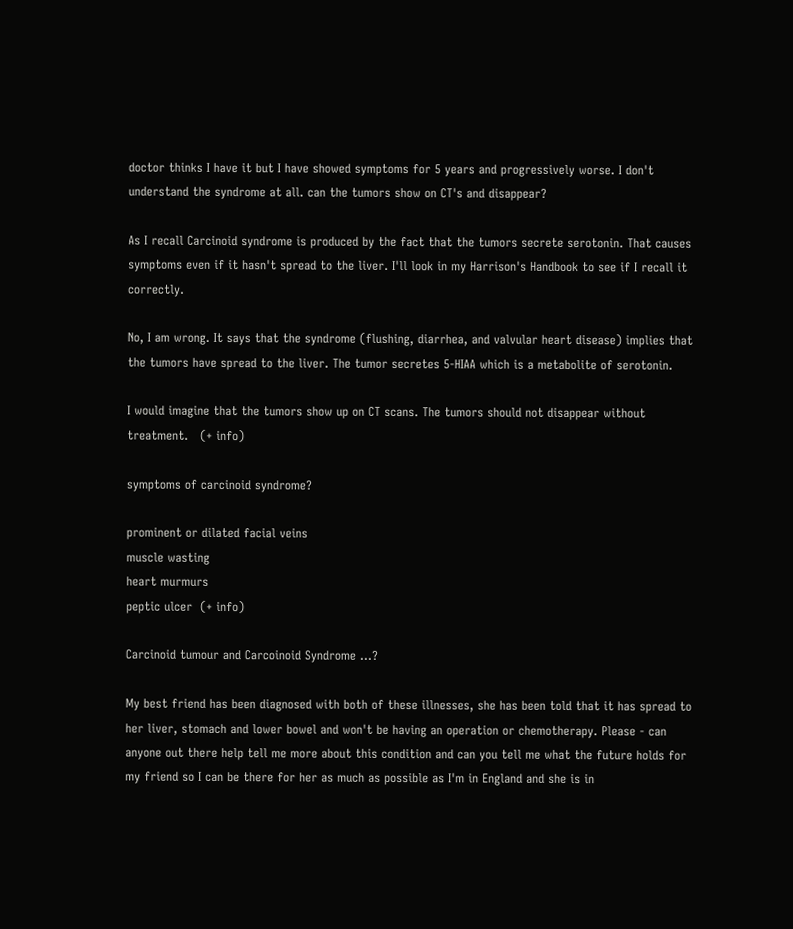doctor thinks I have it but I have showed symptoms for 5 years and progressively worse. I don't understand the syndrome at all. can the tumors show on CT's and disappear?

As I recall Carcinoid syndrome is produced by the fact that the tumors secrete serotonin. That causes symptoms even if it hasn't spread to the liver. I'll look in my Harrison's Handbook to see if I recall it correctly.

No, I am wrong. It says that the syndrome (flushing, diarrhea, and valvular heart disease) implies that the tumors have spread to the liver. The tumor secretes 5-HIAA which is a metabolite of serotonin.

I would imagine that the tumors show up on CT scans. The tumors should not disappear without treatment.   (+ info)

symptoms of carcinoid syndrome?

prominent or dilated facial veins
muscle wasting
heart murmurs
peptic ulcer  (+ info)

Carcinoid tumour and Carcoinoid Syndrome ...?

My best friend has been diagnosed with both of these illnesses, she has been told that it has spread to her liver, stomach and lower bowel and won't be having an operation or chemotherapy. Please - can anyone out there help tell me more about this condition and can you tell me what the future holds for my friend so I can be there for her as much as possible as I'm in England and she is in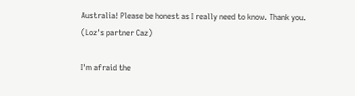Australia! Please be honest as I really need to know. Thank you. (Loz's partner Caz)

I'm afraid the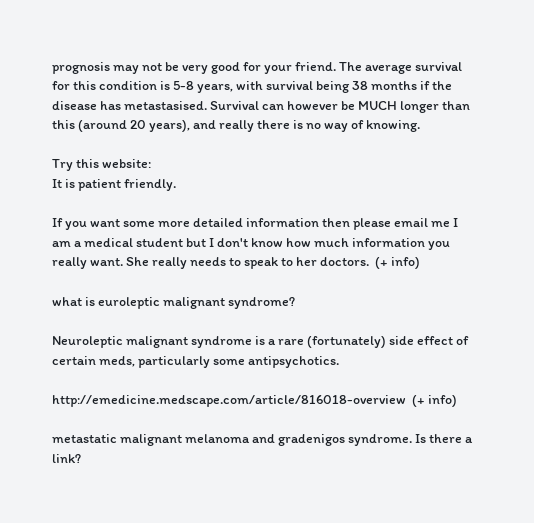prognosis may not be very good for your friend. The average survival for this condition is 5-8 years, with survival being 38 months if the disease has metastasised. Survival can however be MUCH longer than this (around 20 years), and really there is no way of knowing.

Try this website:
It is patient friendly.

If you want some more detailed information then please email me I am a medical student but I don't know how much information you really want. She really needs to speak to her doctors.  (+ info)

what is euroleptic malignant syndrome?

Neuroleptic malignant syndrome is a rare (fortunately) side effect of certain meds, particularly some antipsychotics.

http://emedicine.medscape.com/article/816018-overview  (+ info)

metastatic malignant melanoma and gradenigos syndrome. Is there a link?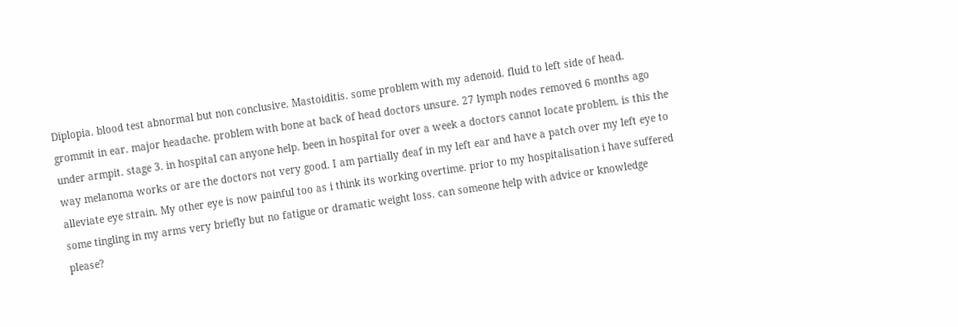Diplopia. blood test abnormal but non conclusive. Mastoiditis. some problem with my adenoid. fluid to left side of head. grommit in ear. major headache. problem with bone at back of head doctors unsure. 27 lymph nodes removed 6 months ago under armpit. stage 3. in hospital can anyone help. been in hospital for over a week a doctors cannot locate problem. is this the way melanoma works or are the doctors not very good. I am partially deaf in my left ear and have a patch over my left eye to alleviate eye strain. My other eye is now painful too as i think its working overtime. prior to my hospitalisation i have suffered some tingling in my arms very briefly but no fatigue or dramatic weight loss. can someone help with advice or knowledge please?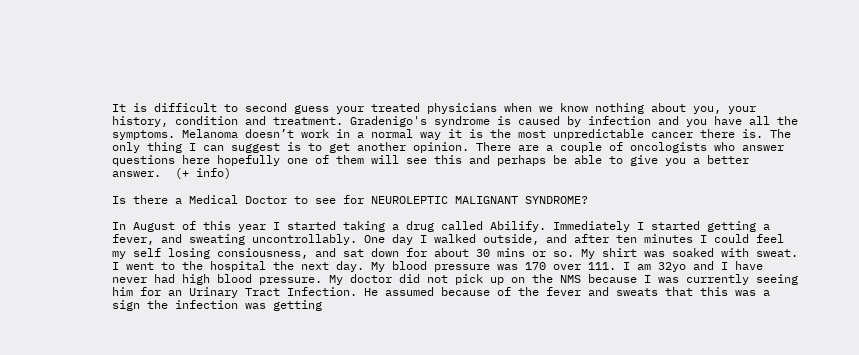It is difficult to second guess your treated physicians when we know nothing about you, your history, condition and treatment. Gradenigo's syndrome is caused by infection and you have all the symptoms. Melanoma doesn’t work in a normal way it is the most unpredictable cancer there is. The only thing I can suggest is to get another opinion. There are a couple of oncologists who answer questions here hopefully one of them will see this and perhaps be able to give you a better answer.  (+ info)

Is there a Medical Doctor to see for NEUROLEPTIC MALIGNANT SYNDROME?

In August of this year I started taking a drug called Abilify. Immediately I started getting a fever, and sweating uncontrollably. One day I walked outside, and after ten minutes I could feel my self losing consiousness, and sat down for about 30 mins or so. My shirt was soaked with sweat. I went to the hospital the next day. My blood pressure was 170 over 111. I am 32yo and I have never had high blood pressure. My doctor did not pick up on the NMS because I was currently seeing him for an Urinary Tract Infection. He assumed because of the fever and sweats that this was a sign the infection was getting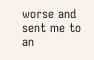worse and sent me to an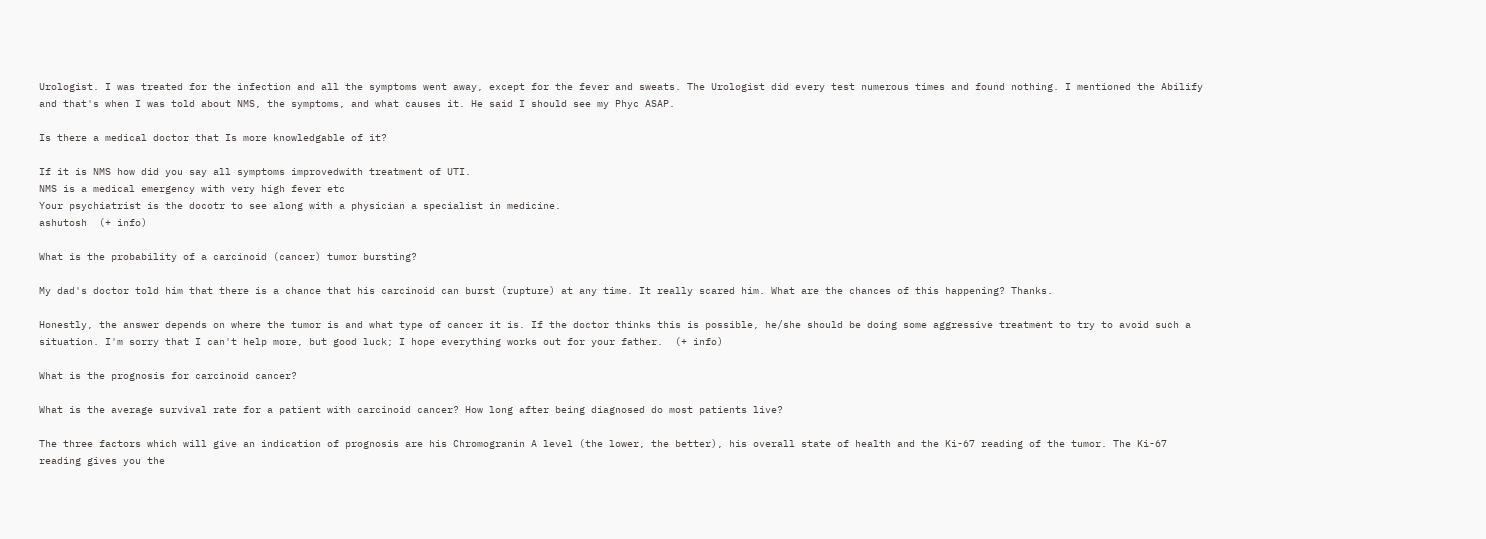Urologist. I was treated for the infection and all the symptoms went away, except for the fever and sweats. The Urologist did every test numerous times and found nothing. I mentioned the Abilify and that's when I was told about NMS, the symptoms, and what causes it. He said I should see my Phyc ASAP.

Is there a medical doctor that Is more knowledgable of it?

If it is NMS how did you say all symptoms improvedwith treatment of UTI.
NMS is a medical emergency with very high fever etc
Your psychiatrist is the docotr to see along with a physician a specialist in medicine.
ashutosh  (+ info)

What is the probability of a carcinoid (cancer) tumor bursting?

My dad's doctor told him that there is a chance that his carcinoid can burst (rupture) at any time. It really scared him. What are the chances of this happening? Thanks.

Honestly, the answer depends on where the tumor is and what type of cancer it is. If the doctor thinks this is possible, he/she should be doing some aggressive treatment to try to avoid such a situation. I'm sorry that I can't help more, but good luck; I hope everything works out for your father.  (+ info)

What is the prognosis for carcinoid cancer?

What is the average survival rate for a patient with carcinoid cancer? How long after being diagnosed do most patients live?

The three factors which will give an indication of prognosis are his Chromogranin A level (the lower, the better), his overall state of health and the Ki-67 reading of the tumor. The Ki-67 reading gives you the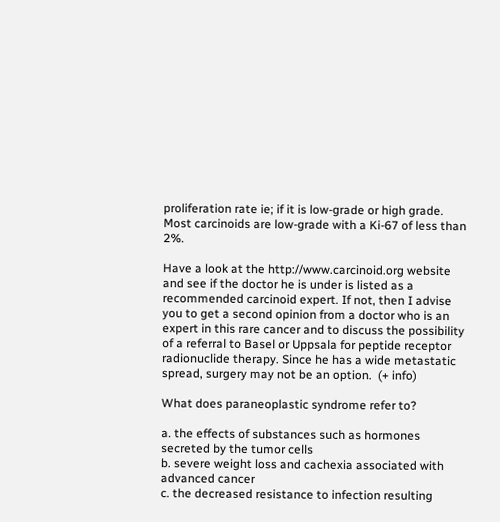proliferation rate ie; if it is low-grade or high grade. Most carcinoids are low-grade with a Ki-67 of less than 2%.

Have a look at the http://www.carcinoid.org website and see if the doctor he is under is listed as a recommended carcinoid expert. If not, then I advise you to get a second opinion from a doctor who is an expert in this rare cancer and to discuss the possibility of a referral to Basel or Uppsala for peptide receptor radionuclide therapy. Since he has a wide metastatic spread, surgery may not be an option.  (+ info)

What does paraneoplastic syndrome refer to?

a. the effects of substances such as hormones secreted by the tumor cells
b. severe weight loss and cachexia associated with advanced cancer
c. the decreased resistance to infection resulting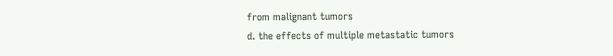from malignant tumors
d. the effects of multiple metastatic tumors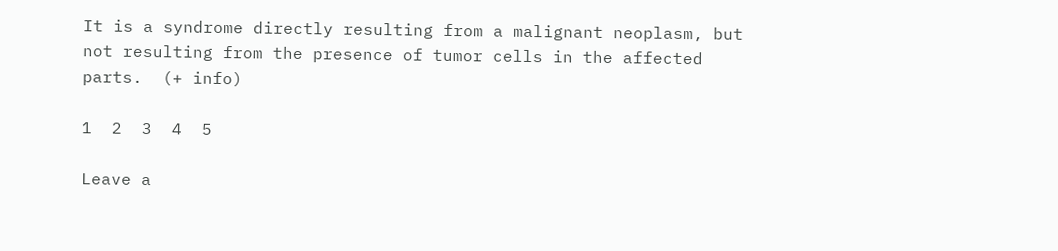It is a syndrome directly resulting from a malignant neoplasm, but not resulting from the presence of tumor cells in the affected parts.  (+ info)

1  2  3  4  5

Leave a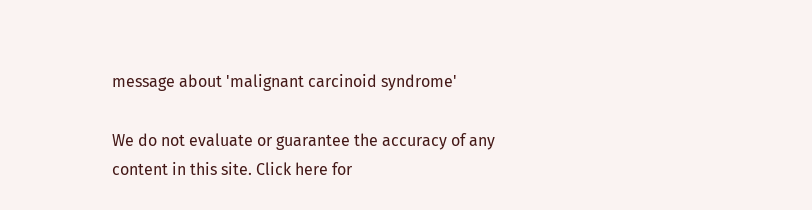message about 'malignant carcinoid syndrome'

We do not evaluate or guarantee the accuracy of any content in this site. Click here for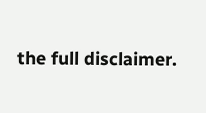the full disclaimer.